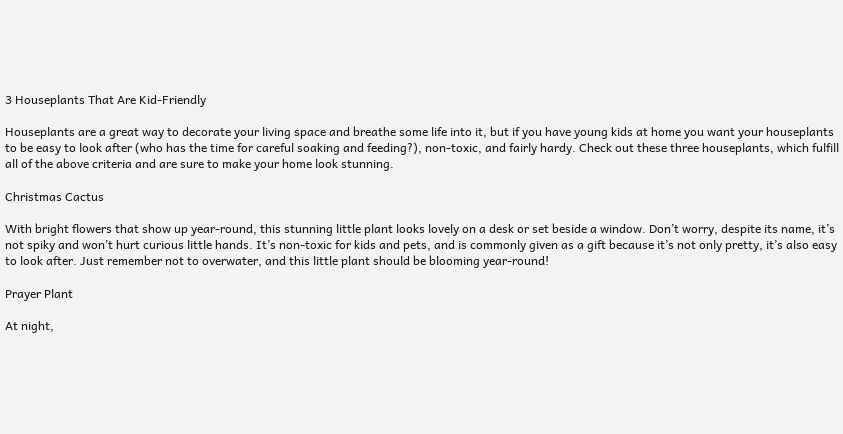3 Houseplants That Are Kid-Friendly

Houseplants are a great way to decorate your living space and breathe some life into it, but if you have young kids at home you want your houseplants to be easy to look after (who has the time for careful soaking and feeding?), non-toxic, and fairly hardy. Check out these three houseplants, which fulfill all of the above criteria and are sure to make your home look stunning.

Christmas Cactus

With bright flowers that show up year-round, this stunning little plant looks lovely on a desk or set beside a window. Don’t worry, despite its name, it’s not spiky and won’t hurt curious little hands. It’s non-toxic for kids and pets, and is commonly given as a gift because it’s not only pretty, it’s also easy to look after. Just remember not to overwater, and this little plant should be blooming year-round!

Prayer Plant

At night,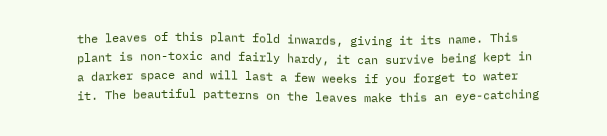the leaves of this plant fold inwards, giving it its name. This plant is non-toxic and fairly hardy, it can survive being kept in a darker space and will last a few weeks if you forget to water it. The beautiful patterns on the leaves make this an eye-catching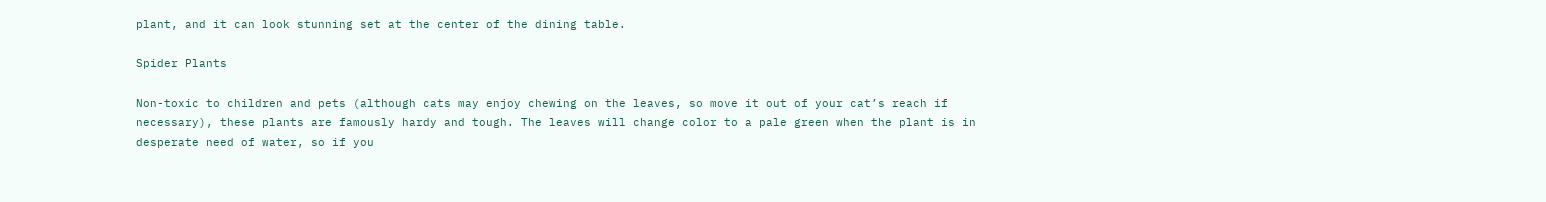plant, and it can look stunning set at the center of the dining table.

Spider Plants

Non-toxic to children and pets (although cats may enjoy chewing on the leaves, so move it out of your cat’s reach if necessary), these plants are famously hardy and tough. The leaves will change color to a pale green when the plant is in desperate need of water, so if you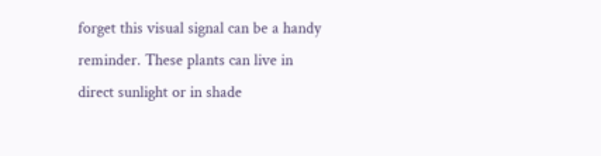forget this visual signal can be a handy reminder. These plants can live in direct sunlight or in shade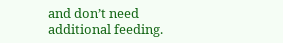and don’t need additional feeding.